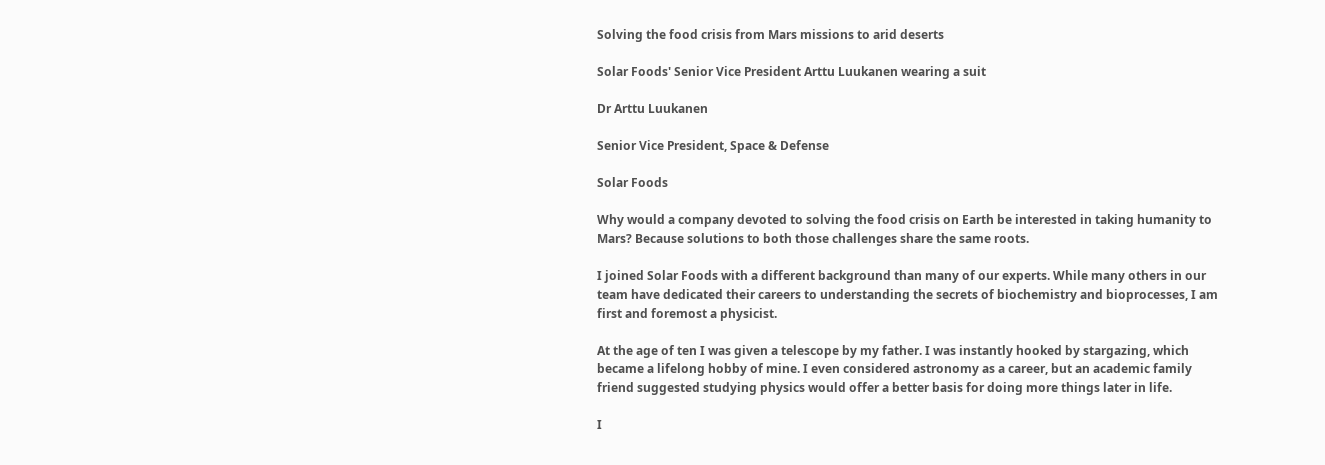Solving the food crisis from Mars missions to arid deserts

Solar Foods' Senior Vice President Arttu Luukanen wearing a suit

Dr Arttu Luukanen

Senior Vice President, Space & Defense

Solar Foods

Why would a company devoted to solving the food crisis on Earth be interested in taking humanity to Mars? Because solutions to both those challenges share the same roots.

I joined Solar Foods with a different background than many of our experts. While many others in our team have dedicated their careers to understanding the secrets of biochemistry and bioprocesses, I am first and foremost a physicist.

At the age of ten I was given a telescope by my father. I was instantly hooked by stargazing, which became a lifelong hobby of mine. I even considered astronomy as a career, but an academic family friend suggested studying physics would offer a better basis for doing more things later in life.

I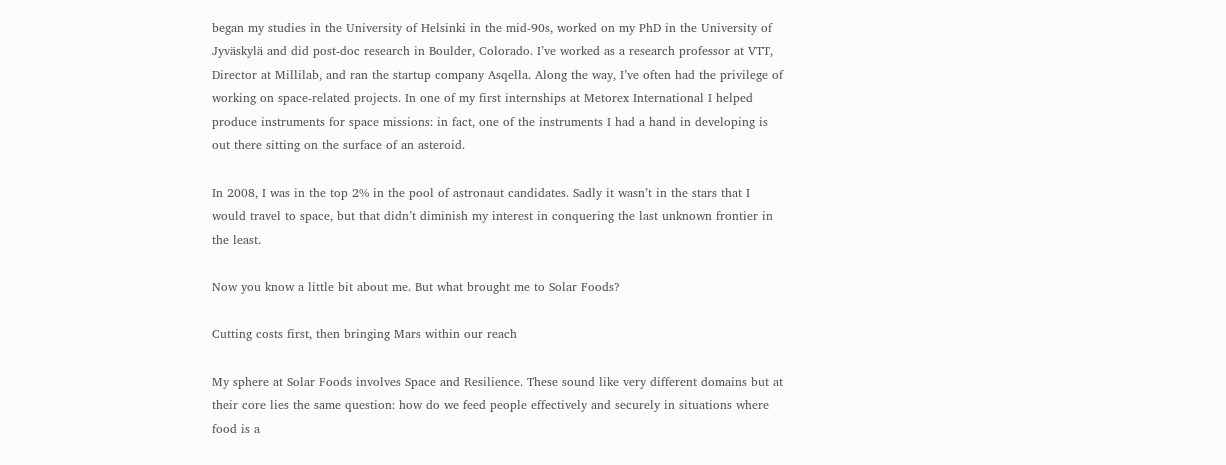began my studies in the University of Helsinki in the mid-90s, worked on my PhD in the University of Jyväskylä and did post-doc research in Boulder, Colorado. I’ve worked as a research professor at VTT, Director at Millilab, and ran the startup company Asqella. Along the way, I’ve often had the privilege of working on space-related projects. In one of my first internships at Metorex International I helped produce instruments for space missions: in fact, one of the instruments I had a hand in developing is out there sitting on the surface of an asteroid.

In 2008, I was in the top 2% in the pool of astronaut candidates. Sadly it wasn’t in the stars that I would travel to space, but that didn’t diminish my interest in conquering the last unknown frontier in the least.

Now you know a little bit about me. But what brought me to Solar Foods?

Cutting costs first, then bringing Mars within our reach

My sphere at Solar Foods involves Space and Resilience. These sound like very different domains but at their core lies the same question: how do we feed people effectively and securely in situations where food is a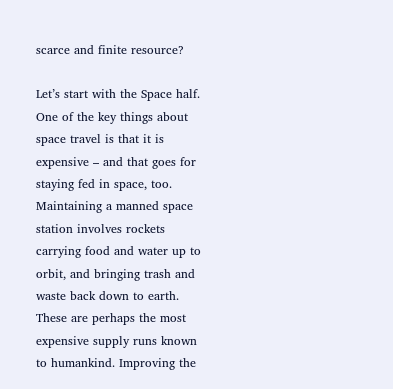scarce and finite resource?

Let’s start with the Space half. One of the key things about space travel is that it is expensive – and that goes for staying fed in space, too. Maintaining a manned space station involves rockets carrying food and water up to orbit, and bringing trash and waste back down to earth. These are perhaps the most expensive supply runs known to humankind. Improving the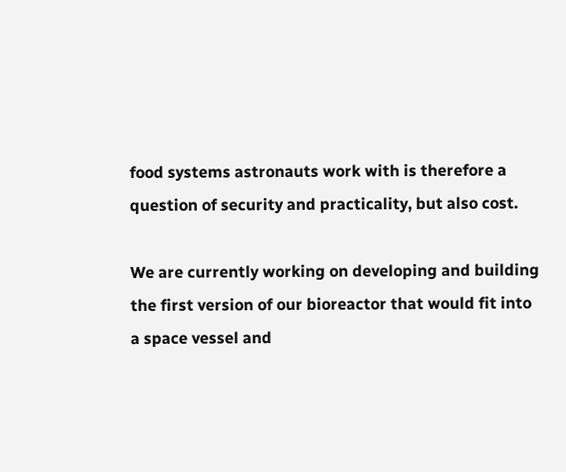food systems astronauts work with is therefore a question of security and practicality, but also cost.

We are currently working on developing and building the first version of our bioreactor that would fit into a space vessel and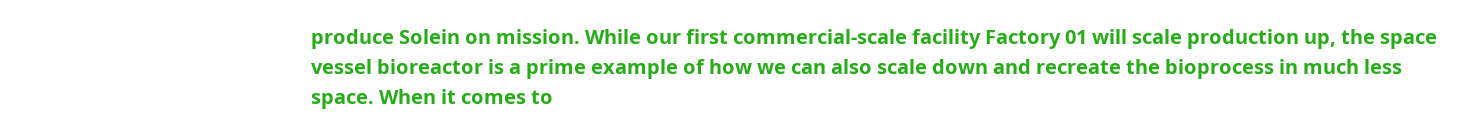produce Solein on mission. While our first commercial-scale facility Factory 01 will scale production up, the space vessel bioreactor is a prime example of how we can also scale down and recreate the bioprocess in much less space. When it comes to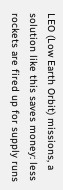LEO (Low Earth Orbit) missions, a solution like this saves money: less rockets are fired up for supply runs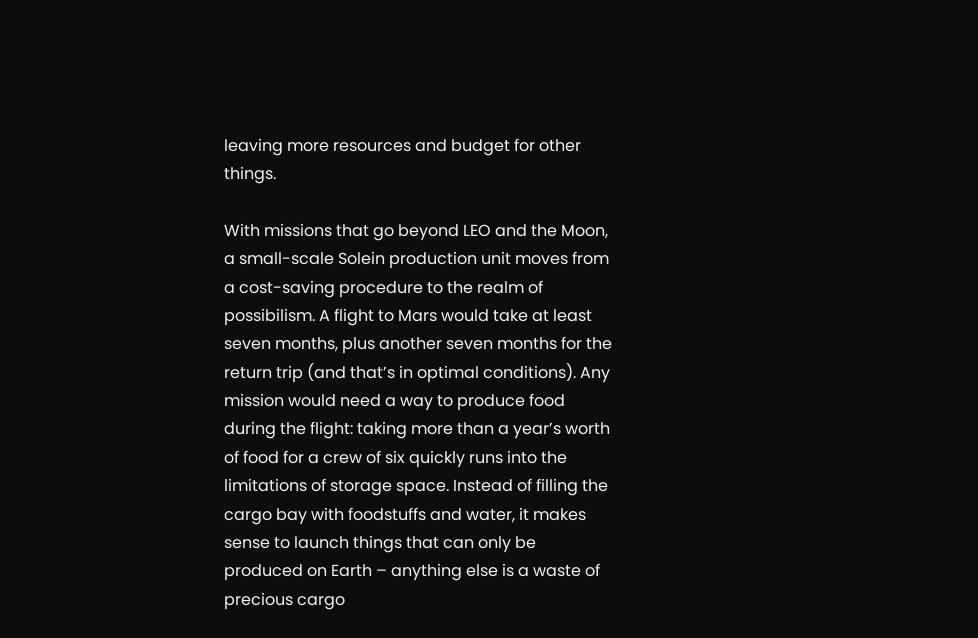leaving more resources and budget for other things.

With missions that go beyond LEO and the Moon, a small-scale Solein production unit moves from a cost-saving procedure to the realm of possibilism. A flight to Mars would take at least seven months, plus another seven months for the return trip (and that’s in optimal conditions). Any mission would need a way to produce food during the flight: taking more than a year’s worth of food for a crew of six quickly runs into the limitations of storage space. Instead of filling the cargo bay with foodstuffs and water, it makes sense to launch things that can only be produced on Earth – anything else is a waste of precious cargo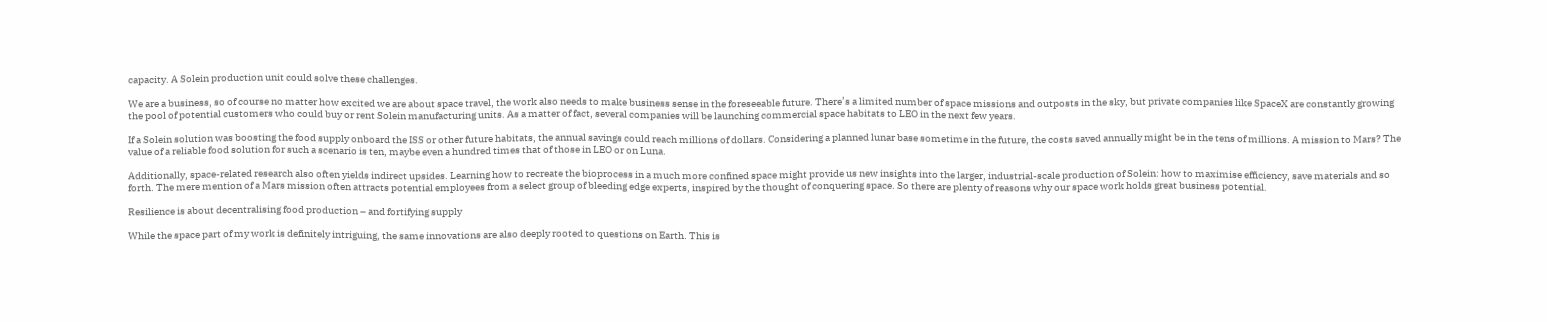capacity. A Solein production unit could solve these challenges.

We are a business, so of course no matter how excited we are about space travel, the work also needs to make business sense in the foreseeable future. There’s a limited number of space missions and outposts in the sky, but private companies like SpaceX are constantly growing the pool of potential customers who could buy or rent Solein manufacturing units. As a matter of fact, several companies will be launching commercial space habitats to LEO in the next few years.

If a Solein solution was boosting the food supply onboard the ISS or other future habitats, the annual savings could reach millions of dollars. Considering a planned lunar base sometime in the future, the costs saved annually might be in the tens of millions. A mission to Mars? The value of a reliable food solution for such a scenario is ten, maybe even a hundred times that of those in LEO or on Luna.

Additionally, space-related research also often yields indirect upsides. Learning how to recreate the bioprocess in a much more confined space might provide us new insights into the larger, industrial-scale production of Solein: how to maximise efficiency, save materials and so forth. The mere mention of a Mars mission often attracts potential employees from a select group of bleeding edge experts, inspired by the thought of conquering space. So there are plenty of reasons why our space work holds great business potential.

Resilience is about decentralising food production – and fortifying supply

While the space part of my work is definitely intriguing, the same innovations are also deeply rooted to questions on Earth. This is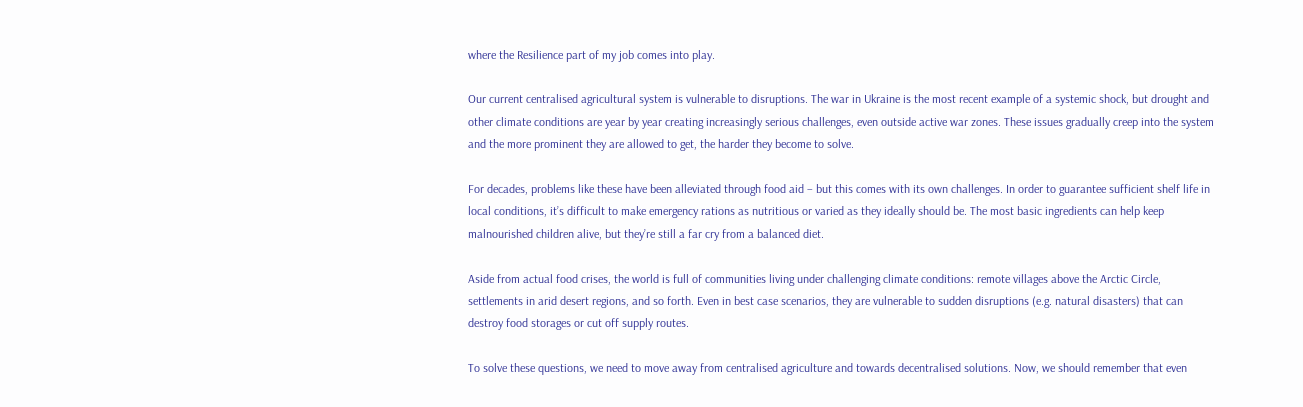where the Resilience part of my job comes into play.

Our current centralised agricultural system is vulnerable to disruptions. The war in Ukraine is the most recent example of a systemic shock, but drought and other climate conditions are year by year creating increasingly serious challenges, even outside active war zones. These issues gradually creep into the system and the more prominent they are allowed to get, the harder they become to solve.

For decades, problems like these have been alleviated through food aid – but this comes with its own challenges. In order to guarantee sufficient shelf life in local conditions, it’s difficult to make emergency rations as nutritious or varied as they ideally should be. The most basic ingredients can help keep malnourished children alive, but they’re still a far cry from a balanced diet.

Aside from actual food crises, the world is full of communities living under challenging climate conditions: remote villages above the Arctic Circle, settlements in arid desert regions, and so forth. Even in best case scenarios, they are vulnerable to sudden disruptions (e.g. natural disasters) that can destroy food storages or cut off supply routes.

To solve these questions, we need to move away from centralised agriculture and towards decentralised solutions. Now, we should remember that even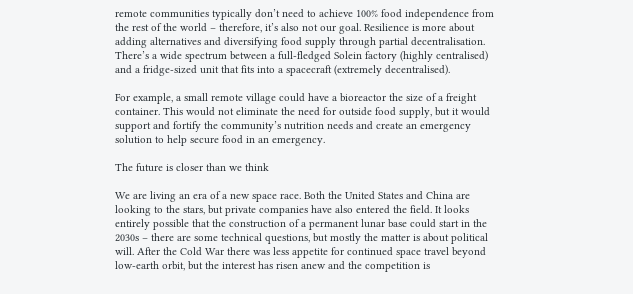remote communities typically don’t need to achieve 100% food independence from the rest of the world – therefore, it’s also not our goal. Resilience is more about adding alternatives and diversifying food supply through partial decentralisation. There’s a wide spectrum between a full-fledged Solein factory (highly centralised) and a fridge-sized unit that fits into a spacecraft (extremely decentralised).

For example, a small remote village could have a bioreactor the size of a freight container. This would not eliminate the need for outside food supply, but it would support and fortify the community’s nutrition needs and create an emergency solution to help secure food in an emergency.

The future is closer than we think

We are living an era of a new space race. Both the United States and China are looking to the stars, but private companies have also entered the field. It looks entirely possible that the construction of a permanent lunar base could start in the 2030s – there are some technical questions, but mostly the matter is about political will. After the Cold War there was less appetite for continued space travel beyond low-earth orbit, but the interest has risen anew and the competition is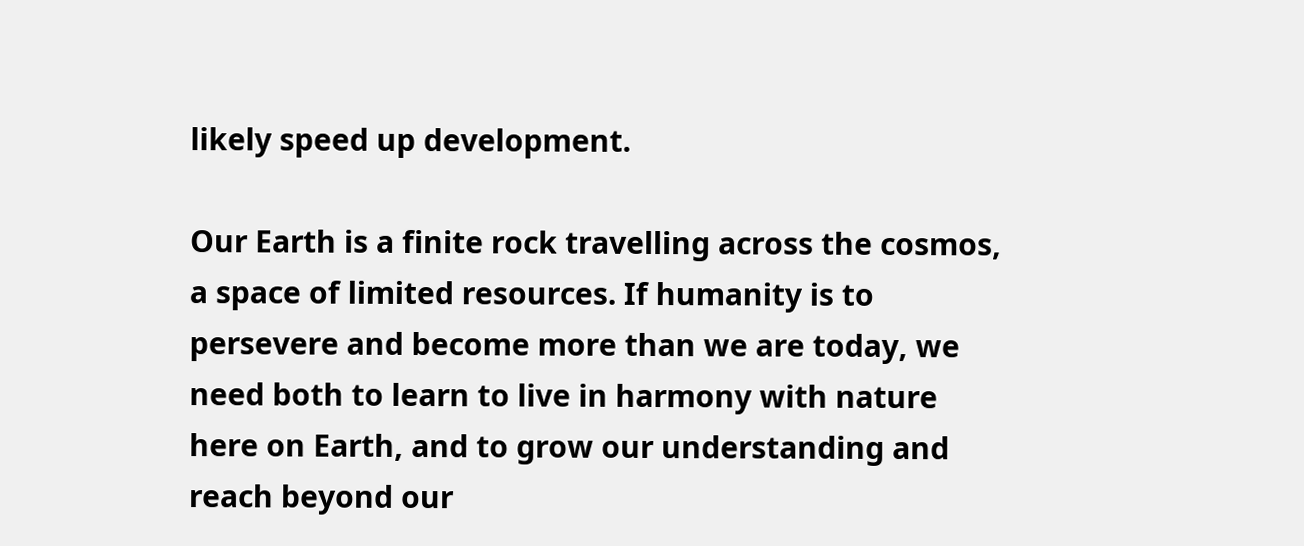likely speed up development.

Our Earth is a finite rock travelling across the cosmos, a space of limited resources. If humanity is to persevere and become more than we are today, we need both to learn to live in harmony with nature here on Earth, and to grow our understanding and reach beyond our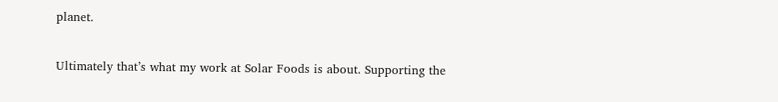planet.

Ultimately that’s what my work at Solar Foods is about. Supporting the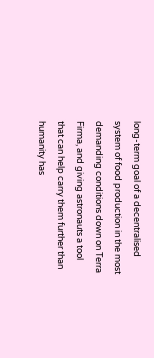long-term goal of a decentralised system of food production in the most demanding conditions down on Terra Firma, and giving astronauts a tool that can help carry them further than humanity has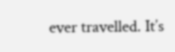ever travelled. It’s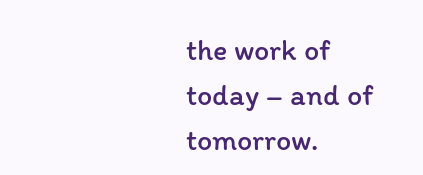the work of today – and of tomorrow.